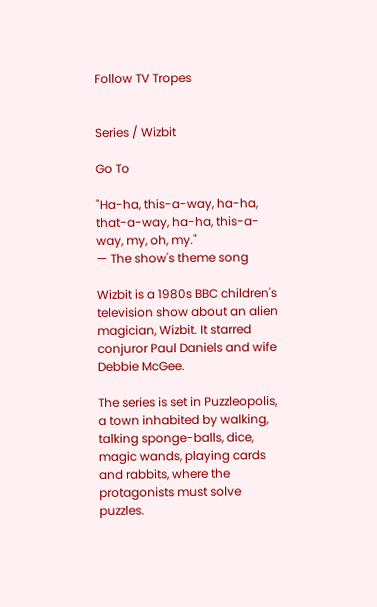Follow TV Tropes


Series / Wizbit

Go To

"Ha-ha, this-a-way, ha-ha, that-a-way, ha-ha, this-a-way, my, oh, my."
— The show's theme song

Wizbit is a 1980s BBC children's television show about an alien magician, Wizbit. It starred conjuror Paul Daniels and wife Debbie McGee.

The series is set in Puzzleopolis, a town inhabited by walking, talking sponge-balls, dice, magic wands, playing cards and rabbits, where the protagonists must solve puzzles.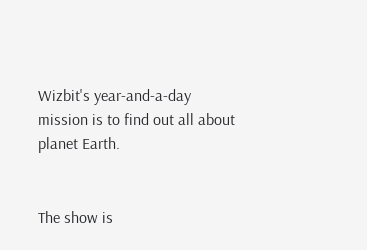Wizbit's year-and-a-day mission is to find out all about planet Earth.


The show is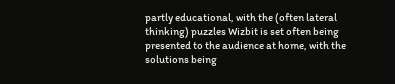partly educational, with the (often lateral thinking) puzzles Wizbit is set often being presented to the audience at home, with the solutions being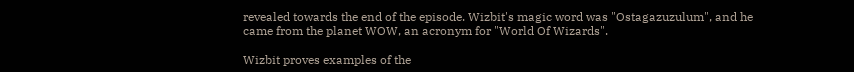revealed towards the end of the episode. Wizbit's magic word was "Ostagazuzulum", and he came from the planet WOW, an acronym for "World Of Wizards".

Wizbit proves examples of the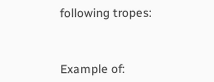following tropes:



Example of: